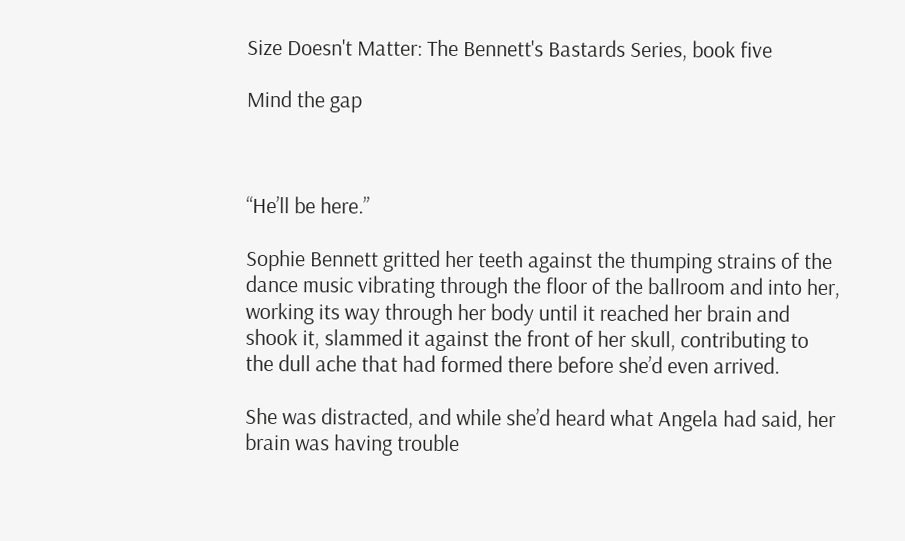Size Doesn't Matter: The Bennett's Bastards Series, book five

Mind the gap



“He’ll be here.”

Sophie Bennett gritted her teeth against the thumping strains of the dance music vibrating through the floor of the ballroom and into her, working its way through her body until it reached her brain and shook it, slammed it against the front of her skull, contributing to the dull ache that had formed there before she’d even arrived.

She was distracted, and while she’d heard what Angela had said, her brain was having trouble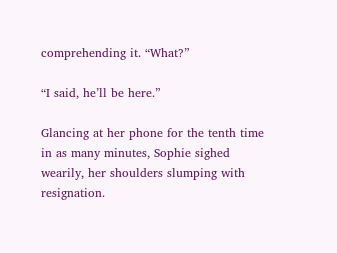comprehending it. “What?”

“I said, he’ll be here.”

Glancing at her phone for the tenth time in as many minutes, Sophie sighed wearily, her shoulders slumping with resignation.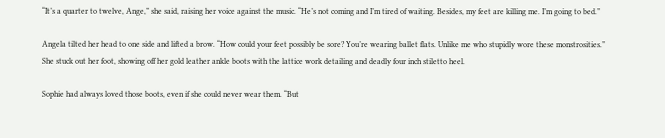“It’s a quarter to twelve, Ange,” she said, raising her voice against the music. “He’s not coming and I’m tired of waiting. Besides, my feet are killing me. I’m going to bed.”

Angela tilted her head to one side and lifted a brow. “How could your feet possibly be sore? You’re wearing ballet flats. Unlike me who stupidly wore these monstrosities.” She stuck out her foot, showing off her gold leather ankle boots with the lattice work detailing and deadly four inch stiletto heel.

Sophie had always loved those boots, even if she could never wear them. “But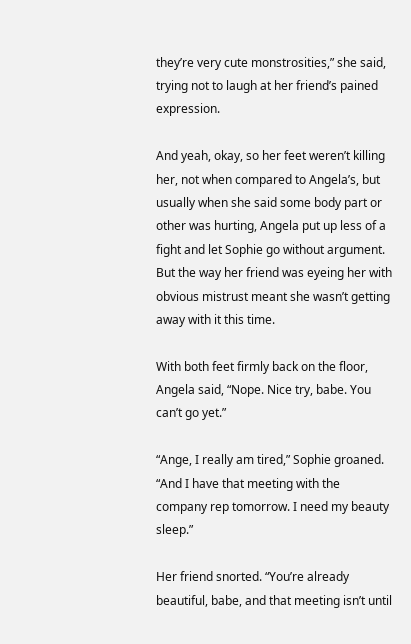they’re very cute monstrosities,” she said, trying not to laugh at her friend’s pained expression.

And yeah, okay, so her feet weren’t killing her, not when compared to Angela’s, but usually when she said some body part or other was hurting, Angela put up less of a fight and let Sophie go without argument. But the way her friend was eyeing her with obvious mistrust meant she wasn’t getting away with it this time.

With both feet firmly back on the floor, Angela said, “Nope. Nice try, babe. You can’t go yet.”

“Ange, I really am tired,” Sophie groaned. “And I have that meeting with the company rep tomorrow. I need my beauty sleep.”

Her friend snorted. “You’re already beautiful, babe, and that meeting isn’t until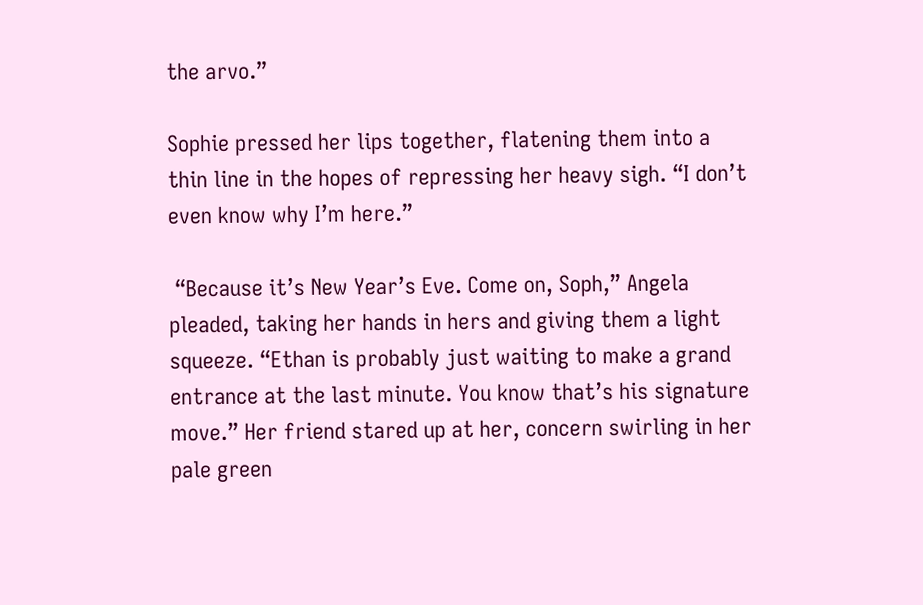the arvo.”

Sophie pressed her lips together, flatening them into a thin line in the hopes of repressing her heavy sigh. “I don’t even know why I’m here.”

 “Because it’s New Year’s Eve. Come on, Soph,” Angela pleaded, taking her hands in hers and giving them a light squeeze. “Ethan is probably just waiting to make a grand entrance at the last minute. You know that’s his signature move.” Her friend stared up at her, concern swirling in her pale green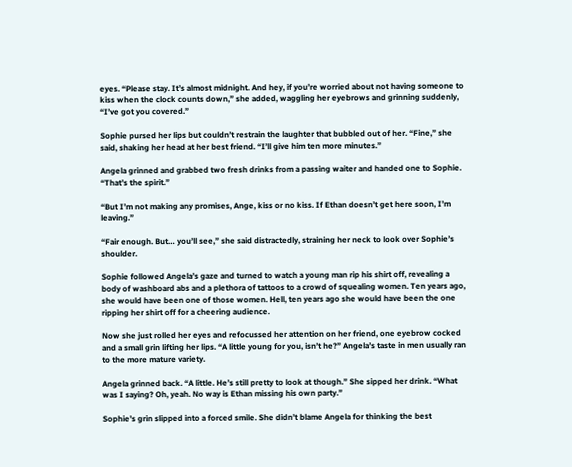eyes. “Please stay. It’s almost midnight. And hey, if you’re worried about not having someone to kiss when the clock counts down,” she added, waggling her eyebrows and grinning suddenly, “I’ve got you covered.”

Sophie pursed her lips but couldn’t restrain the laughter that bubbled out of her. “Fine,” she said, shaking her head at her best friend. “I’ll give him ten more minutes.”

Angela grinned and grabbed two fresh drinks from a passing waiter and handed one to Sophie. “That’s the spirit.”

“But I’m not making any promises, Ange, kiss or no kiss. If Ethan doesn’t get here soon, I’m leaving.”

“Fair enough. But… you’ll see,” she said distractedly, straining her neck to look over Sophie’s shoulder.

Sophie followed Angela’s gaze and turned to watch a young man rip his shirt off, revealing a body of washboard abs and a plethora of tattoos to a crowd of squealing women. Ten years ago, she would have been one of those women. Hell, ten years ago she would have been the one ripping her shirt off for a cheering audience.

Now she just rolled her eyes and refocussed her attention on her friend, one eyebrow cocked and a small grin lifting her lips. “A little young for you, isn’t he?” Angela’s taste in men usually ran to the more mature variety.

Angela grinned back. “A little. He’s still pretty to look at though.” She sipped her drink. “What was I saying? Oh, yeah. No way is Ethan missing his own party.”

Sophie’s grin slipped into a forced smile. She didn’t blame Angela for thinking the best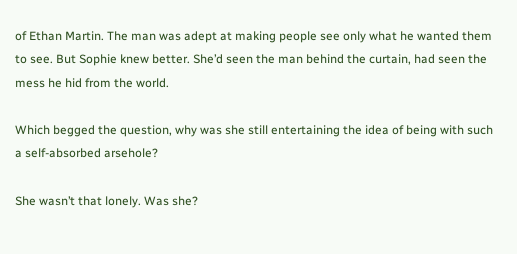of Ethan Martin. The man was adept at making people see only what he wanted them to see. But Sophie knew better. She’d seen the man behind the curtain, had seen the mess he hid from the world.

Which begged the question, why was she still entertaining the idea of being with such a self-absorbed arsehole?

She wasn’t that lonely. Was she?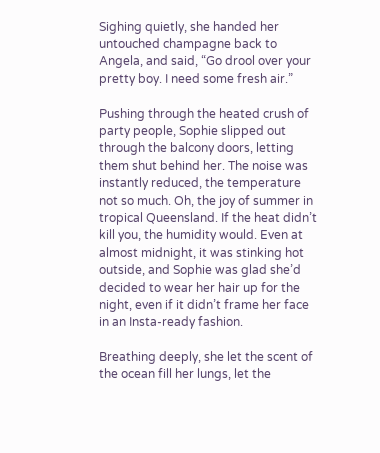Sighing quietly, she handed her untouched champagne back to Angela, and said, “Go drool over your pretty boy. I need some fresh air.”

Pushing through the heated crush of party people, Sophie slipped out through the balcony doors, letting them shut behind her. The noise was instantly reduced, the temperature not so much. Oh, the joy of summer in tropical Queensland. If the heat didn’t kill you, the humidity would. Even at almost midnight, it was stinking hot outside, and Sophie was glad she’d decided to wear her hair up for the night, even if it didn’t frame her face in an Insta-ready fashion.

Breathing deeply, she let the scent of the ocean fill her lungs, let the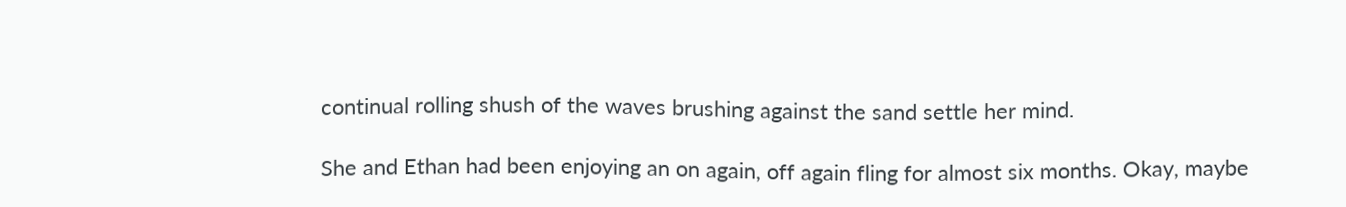continual rolling shush of the waves brushing against the sand settle her mind.

She and Ethan had been enjoying an on again, off again fling for almost six months. Okay, maybe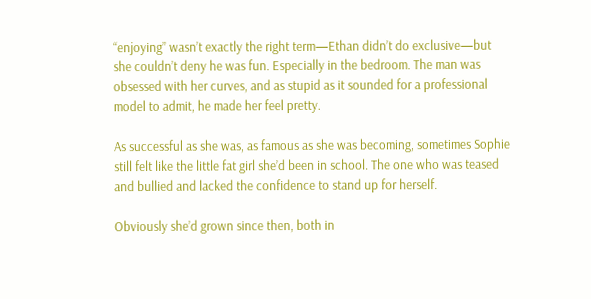“enjoying” wasn’t exactly the right term—Ethan didn’t do exclusive—but she couldn’t deny he was fun. Especially in the bedroom. The man was obsessed with her curves, and as stupid as it sounded for a professional model to admit, he made her feel pretty.

As successful as she was, as famous as she was becoming, sometimes Sophie still felt like the little fat girl she’d been in school. The one who was teased and bullied and lacked the confidence to stand up for herself.

Obviously she’d grown since then, both in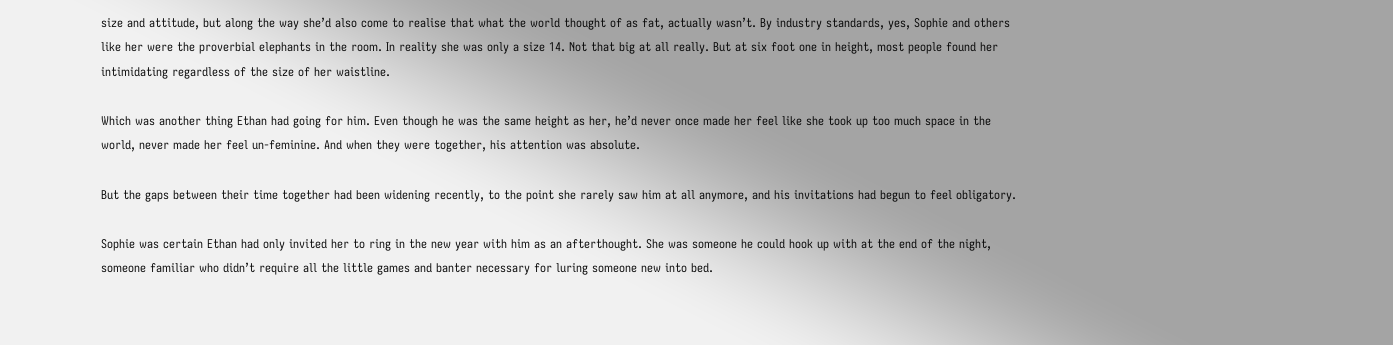size and attitude, but along the way she’d also come to realise that what the world thought of as fat, actually wasn’t. By industry standards, yes, Sophie and others like her were the proverbial elephants in the room. In reality she was only a size 14. Not that big at all really. But at six foot one in height, most people found her intimidating regardless of the size of her waistline.

Which was another thing Ethan had going for him. Even though he was the same height as her, he’d never once made her feel like she took up too much space in the world, never made her feel un-feminine. And when they were together, his attention was absolute.

But the gaps between their time together had been widening recently, to the point she rarely saw him at all anymore, and his invitations had begun to feel obligatory.

Sophie was certain Ethan had only invited her to ring in the new year with him as an afterthought. She was someone he could hook up with at the end of the night, someone familiar who didn’t require all the little games and banter necessary for luring someone new into bed.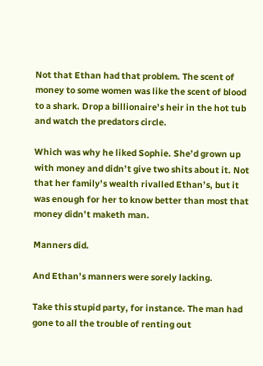Not that Ethan had that problem. The scent of money to some women was like the scent of blood to a shark. Drop a billionaire’s heir in the hot tub and watch the predators circle.

Which was why he liked Sophie. She’d grown up with money and didn’t give two shits about it. Not that her family’s wealth rivalled Ethan’s, but it was enough for her to know better than most that money didn’t maketh man.

Manners did.

And Ethan’s manners were sorely lacking.

Take this stupid party, for instance. The man had gone to all the trouble of renting out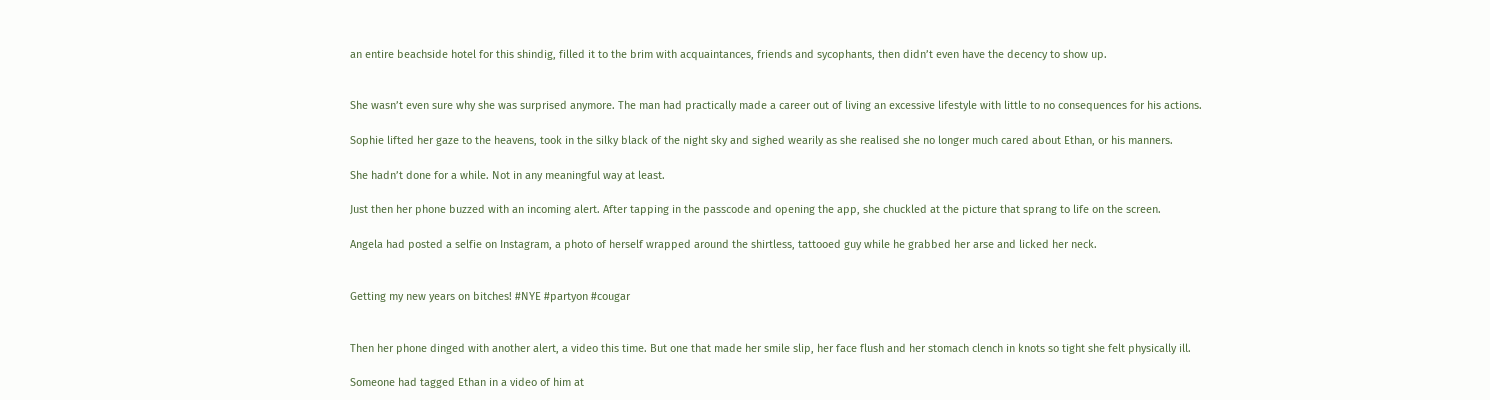an entire beachside hotel for this shindig, filled it to the brim with acquaintances, friends and sycophants, then didn’t even have the decency to show up.


She wasn’t even sure why she was surprised anymore. The man had practically made a career out of living an excessive lifestyle with little to no consequences for his actions.

Sophie lifted her gaze to the heavens, took in the silky black of the night sky and sighed wearily as she realised she no longer much cared about Ethan, or his manners.

She hadn’t done for a while. Not in any meaningful way at least.

Just then her phone buzzed with an incoming alert. After tapping in the passcode and opening the app, she chuckled at the picture that sprang to life on the screen.

Angela had posted a selfie on Instagram, a photo of herself wrapped around the shirtless, tattooed guy while he grabbed her arse and licked her neck.


Getting my new years on bitches! #NYE #partyon #cougar


Then her phone dinged with another alert, a video this time. But one that made her smile slip, her face flush and her stomach clench in knots so tight she felt physically ill.

Someone had tagged Ethan in a video of him at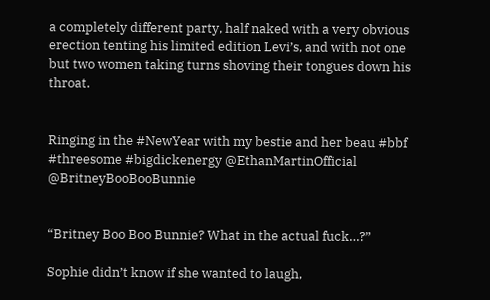a completely different party, half naked with a very obvious erection tenting his limited edition Levi’s, and with not one but two women taking turns shoving their tongues down his throat.


Ringing in the #NewYear with my bestie and her beau #bbf #threesome #bigdickenergy @EthanMartinOfficial @BritneyBooBooBunnie


“Britney Boo Boo Bunnie? What in the actual fuck…?”

Sophie didn’t know if she wanted to laugh,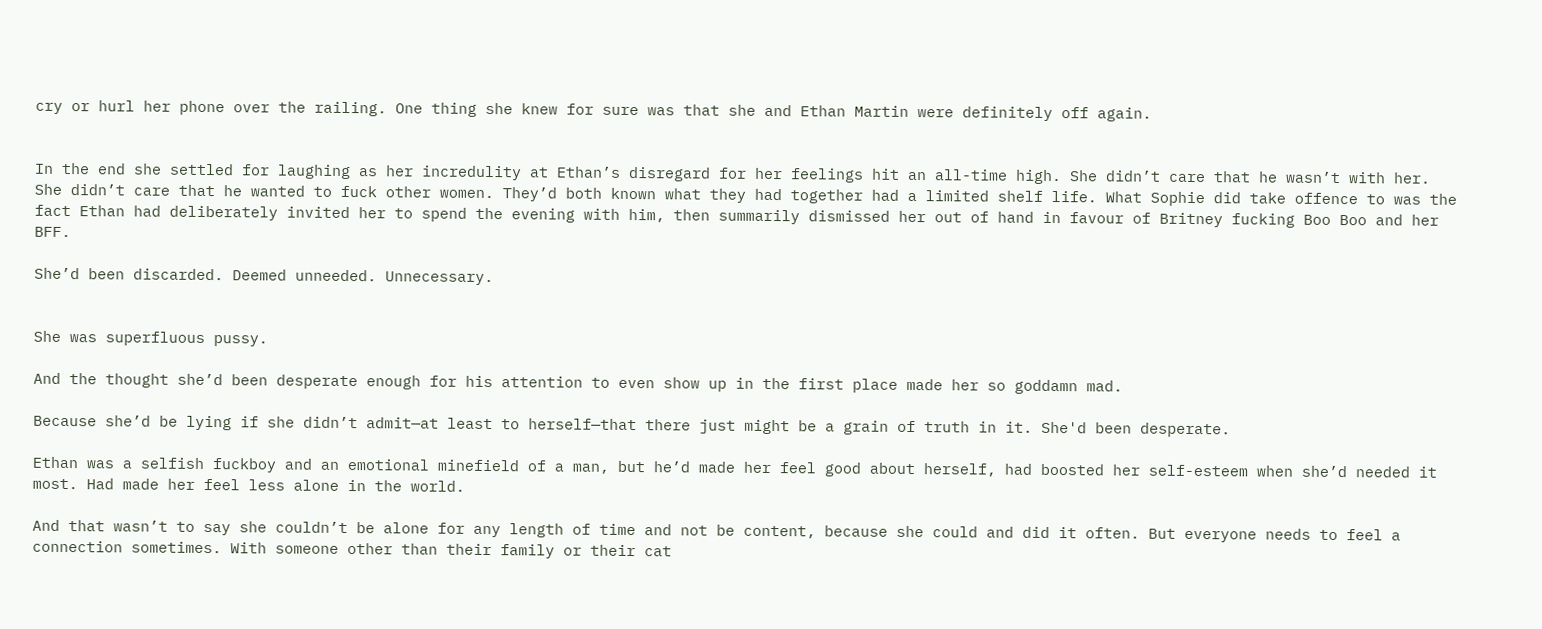cry or hurl her phone over the railing. One thing she knew for sure was that she and Ethan Martin were definitely off again.


In the end she settled for laughing as her incredulity at Ethan’s disregard for her feelings hit an all-time high. She didn’t care that he wasn’t with her. She didn’t care that he wanted to fuck other women. They’d both known what they had together had a limited shelf life. What Sophie did take offence to was the fact Ethan had deliberately invited her to spend the evening with him, then summarily dismissed her out of hand in favour of Britney fucking Boo Boo and her BFF.

She’d been discarded. Deemed unneeded. Unnecessary.


She was superfluous pussy.

And the thought she’d been desperate enough for his attention to even show up in the first place made her so goddamn mad.

Because she’d be lying if she didn’t admit—at least to herself—that there just might be a grain of truth in it. She'd been desperate.

Ethan was a selfish fuckboy and an emotional minefield of a man, but he’d made her feel good about herself, had boosted her self-esteem when she’d needed it most. Had made her feel less alone in the world.

And that wasn’t to say she couldn’t be alone for any length of time and not be content, because she could and did it often. But everyone needs to feel a connection sometimes. With someone other than their family or their cat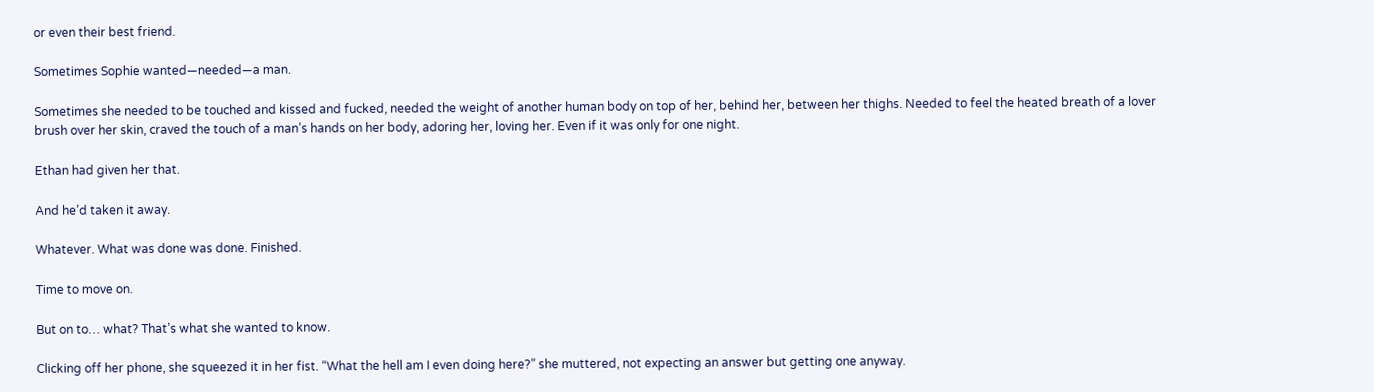or even their best friend.

Sometimes Sophie wanted—needed—a man.

Sometimes she needed to be touched and kissed and fucked, needed the weight of another human body on top of her, behind her, between her thighs. Needed to feel the heated breath of a lover brush over her skin, craved the touch of a man’s hands on her body, adoring her, loving her. Even if it was only for one night.

Ethan had given her that.

And he’d taken it away.

Whatever. What was done was done. Finished.

Time to move on.

But on to… what? That’s what she wanted to know.

Clicking off her phone, she squeezed it in her fist. “What the hell am I even doing here?” she muttered, not expecting an answer but getting one anyway.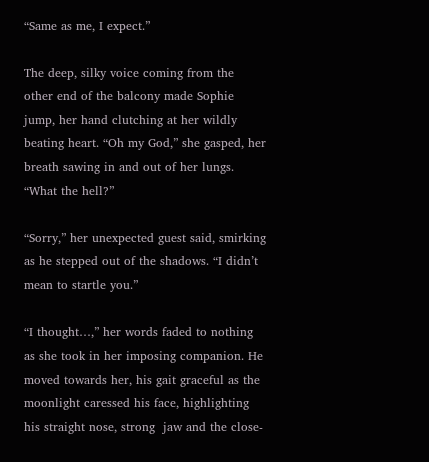“Same as me, I expect.”

The deep, silky voice coming from the other end of the balcony made Sophie jump, her hand clutching at her wildly beating heart. “Oh my God,” she gasped, her breath sawing in and out of her lungs. “What the hell?”

“Sorry,” her unexpected guest said, smirking as he stepped out of the shadows. “I didn’t mean to startle you.”

“I thought…,” her words faded to nothing as she took in her imposing companion. He moved towards her, his gait graceful as the moonlight caressed his face, highlighting his straight nose, strong  jaw and the close-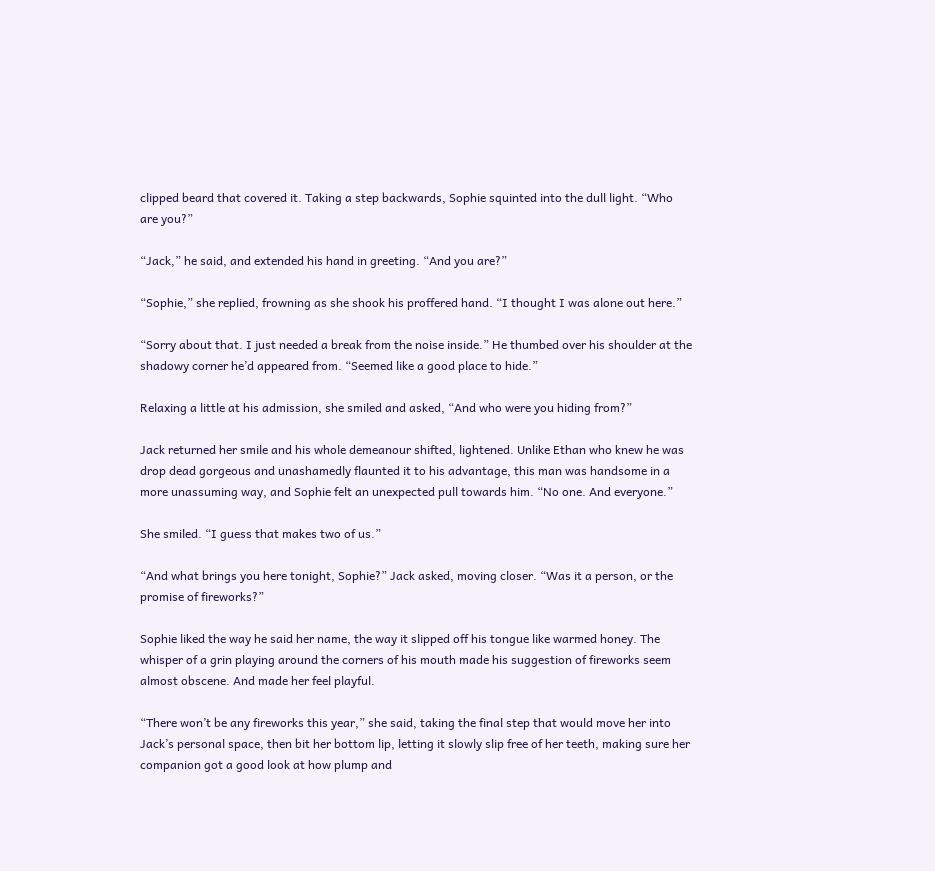clipped beard that covered it. Taking a step backwards, Sophie squinted into the dull light. “Who are you?”

“Jack,” he said, and extended his hand in greeting. “And you are?”

“Sophie,” she replied, frowning as she shook his proffered hand. “I thought I was alone out here.”

“Sorry about that. I just needed a break from the noise inside.” He thumbed over his shoulder at the shadowy corner he’d appeared from. “Seemed like a good place to hide.”

Relaxing a little at his admission, she smiled and asked, “And who were you hiding from?”

Jack returned her smile and his whole demeanour shifted, lightened. Unlike Ethan who knew he was drop dead gorgeous and unashamedly flaunted it to his advantage, this man was handsome in a more unassuming way, and Sophie felt an unexpected pull towards him. “No one. And everyone.”

She smiled. “I guess that makes two of us.”

“And what brings you here tonight, Sophie?” Jack asked, moving closer. “Was it a person, or the promise of fireworks?”

Sophie liked the way he said her name, the way it slipped off his tongue like warmed honey. The whisper of a grin playing around the corners of his mouth made his suggestion of fireworks seem almost obscene. And made her feel playful.

“There won’t be any fireworks this year,” she said, taking the final step that would move her into Jack’s personal space, then bit her bottom lip, letting it slowly slip free of her teeth, making sure her companion got a good look at how plump and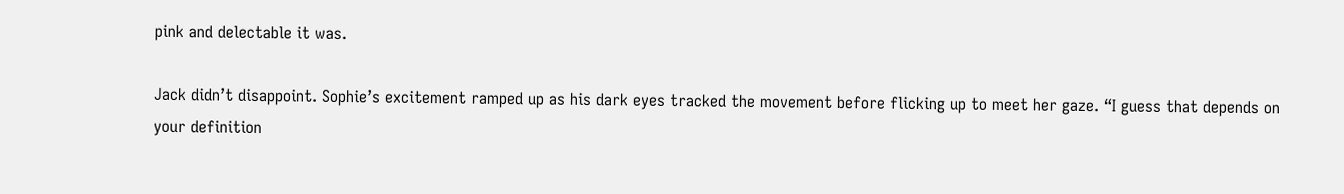pink and delectable it was.

Jack didn’t disappoint. Sophie’s excitement ramped up as his dark eyes tracked the movement before flicking up to meet her gaze. “I guess that depends on your definition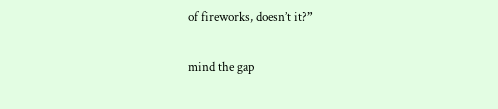of fireworks, doesn’t it?”

mind the gap